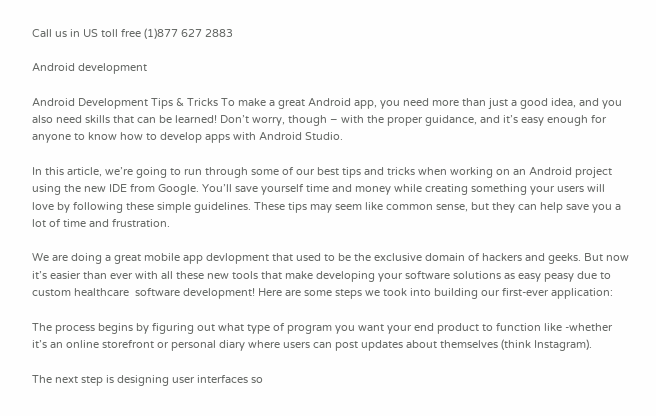Call us in US toll free (1)877 627 2883

Android development

Android Development Tips & Tricks To make a great Android app, you need more than just a good idea, and you also need skills that can be learned! Don’t worry, though – with the proper guidance, and it’s easy enough for anyone to know how to develop apps with Android Studio.

In this article, we’re going to run through some of our best tips and tricks when working on an Android project using the new IDE from Google. You’ll save yourself time and money while creating something your users will love by following these simple guidelines. These tips may seem like common sense, but they can help save you a lot of time and frustration.

We are doing a great mobile app devlopment that used to be the exclusive domain of hackers and geeks. But now it’s easier than ever with all these new tools that make developing your software solutions as easy peasy due to custom healthcare  software development! Here are some steps we took into building our first-ever application:

The process begins by figuring out what type of program you want your end product to function like -whether it’s an online storefront or personal diary where users can post updates about themselves (think Instagram).

The next step is designing user interfaces so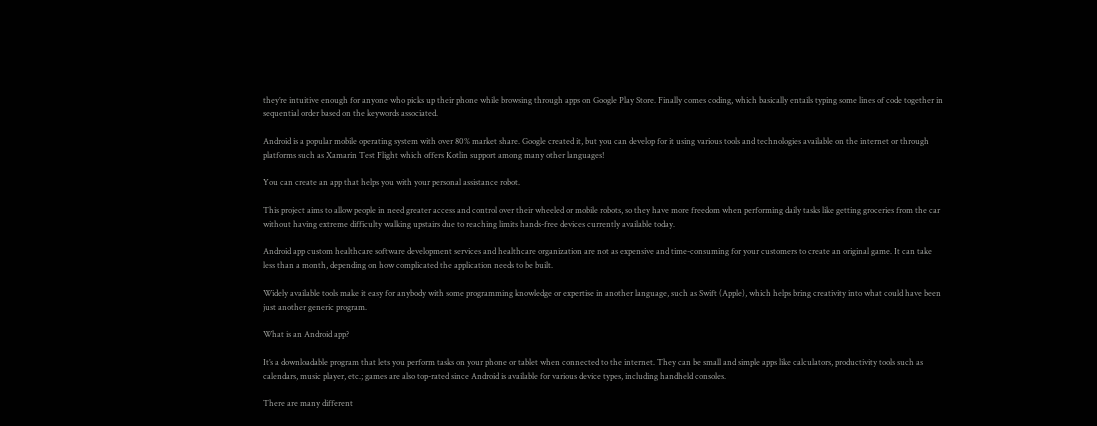they’re intuitive enough for anyone who picks up their phone while browsing through apps on Google Play Store. Finally comes coding, which basically entails typing some lines of code together in sequential order based on the keywords associated.

Android is a popular mobile operating system with over 80% market share. Google created it, but you can develop for it using various tools and technologies available on the internet or through platforms such as Xamarin Test Flight which offers Kotlin support among many other languages!

You can create an app that helps you with your personal assistance robot.

This project aims to allow people in need greater access and control over their wheeled or mobile robots, so they have more freedom when performing daily tasks like getting groceries from the car without having extreme difficulty walking upstairs due to reaching limits hands-free devices currently available today.

Android app custom healthcare software development services and healthcare organization are not as expensive and time-consuming for your customers to create an original game. It can take less than a month, depending on how complicated the application needs to be built.

Widely available tools make it easy for anybody with some programming knowledge or expertise in another language, such as Swift (Apple), which helps bring creativity into what could have been just another generic program.

What is an Android app?

It’s a downloadable program that lets you perform tasks on your phone or tablet when connected to the internet. They can be small and simple apps like calculators, productivity tools such as calendars, music player, etc.; games are also top-rated since Android is available for various device types, including handheld consoles.

There are many different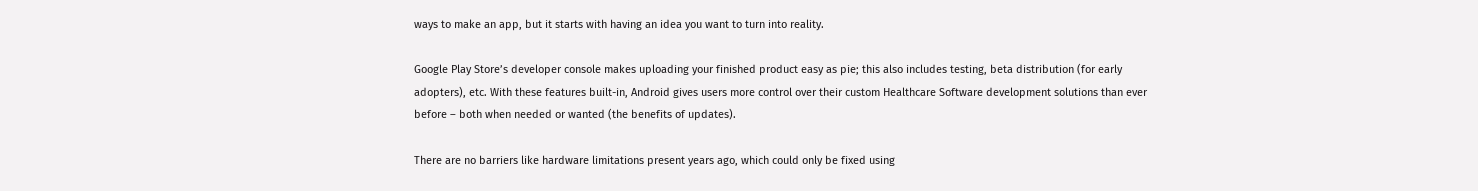ways to make an app, but it starts with having an idea you want to turn into reality.

Google Play Store’s developer console makes uploading your finished product easy as pie; this also includes testing, beta distribution (for early adopters), etc. With these features built-in, Android gives users more control over their custom Healthcare Software development solutions than ever before – both when needed or wanted (the benefits of updates).

There are no barriers like hardware limitations present years ago, which could only be fixed using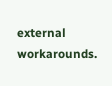external workarounds.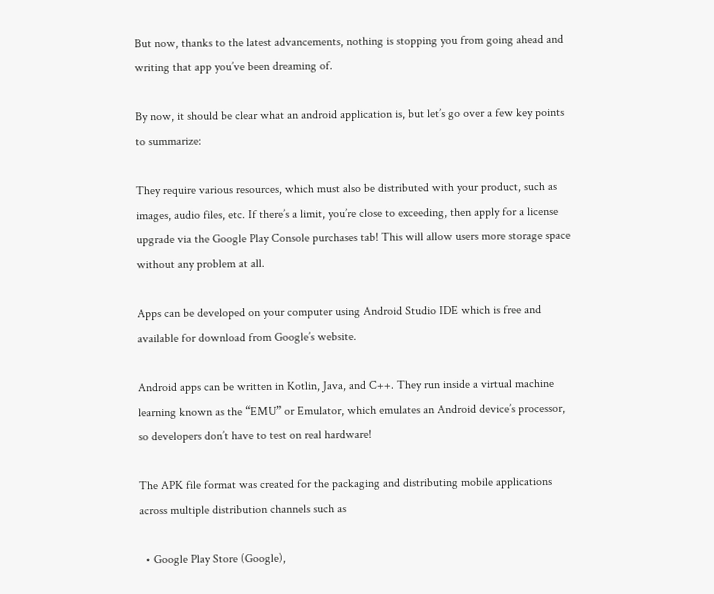But now, thanks to the latest advancements, nothing is stopping you from going ahead and writing that app you’ve been dreaming of.

By now, it should be clear what an android application is, but let’s go over a few key points to summarize:

They require various resources, which must also be distributed with your product, such as images, audio files, etc. If there’s a limit, you’re close to exceeding, then apply for a license upgrade via the Google Play Console purchases tab! This will allow users more storage space without any problem at all.

Apps can be developed on your computer using Android Studio IDE which is free and available for download from Google’s website.

Android apps can be written in Kotlin, Java, and C++. They run inside a virtual machine learning known as the “EMU” or Emulator, which emulates an Android device’s processor, so developers don’t have to test on real hardware!

The APK file format was created for the packaging and distributing mobile applications across multiple distribution channels such as

  • Google Play Store (Google),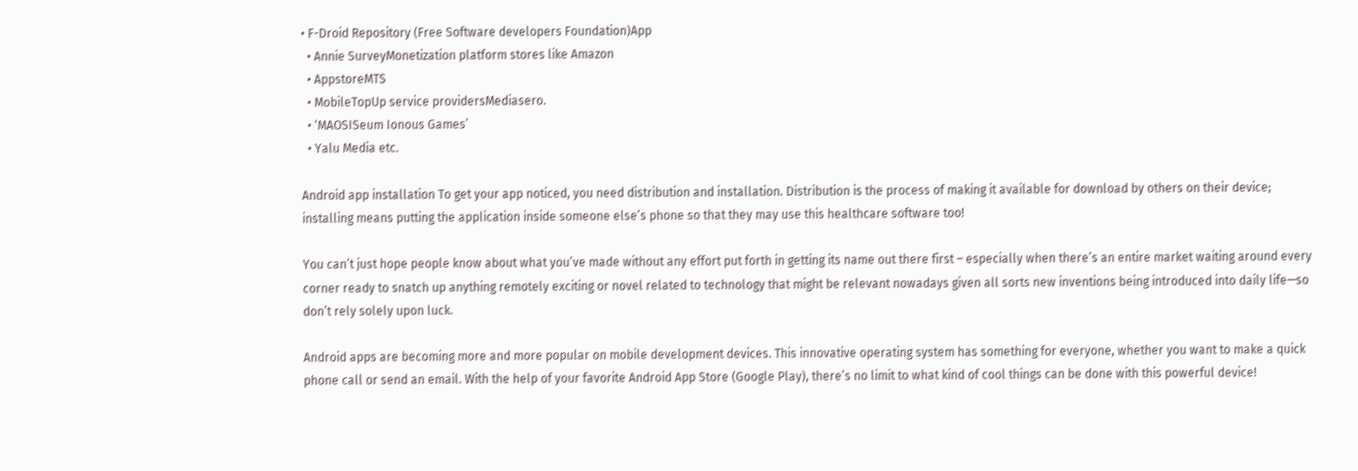• F-Droid Repository (Free Software developers Foundation)App
  • Annie SurveyMonetization platform stores like Amazon
  • AppstoreMTS
  • MobileTopUp service providersMediasero.
  • ‘MAOSISeum Ionous Games’
  • Yalu Media etc.

Android app installation To get your app noticed, you need distribution and installation. Distribution is the process of making it available for download by others on their device; installing means putting the application inside someone else’s phone so that they may use this healthcare software too!

You can’t just hope people know about what you’ve made without any effort put forth in getting its name out there first – especially when there’s an entire market waiting around every corner ready to snatch up anything remotely exciting or novel related to technology that might be relevant nowadays given all sorts new inventions being introduced into daily life—so don’t rely solely upon luck.

Android apps are becoming more and more popular on mobile development devices. This innovative operating system has something for everyone, whether you want to make a quick phone call or send an email. With the help of your favorite Android App Store (Google Play), there’s no limit to what kind of cool things can be done with this powerful device!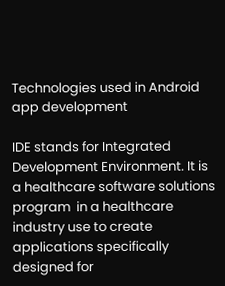Technologies used in Android app development

IDE stands for Integrated Development Environment. It is a healthcare software solutions program  in a healthcare industry use to create applications specifically designed for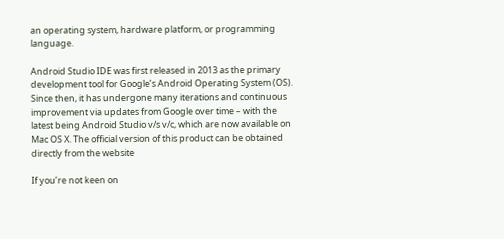an operating system, hardware platform, or programming language.

Android Studio IDE was first released in 2013 as the primary development tool for Google’s Android Operating System (OS). Since then, it has undergone many iterations and continuous improvement via updates from Google over time – with the latest being Android Studio v/s v/c, which are now available on Mac OS X. The official version of this product can be obtained directly from the website

If you’re not keen on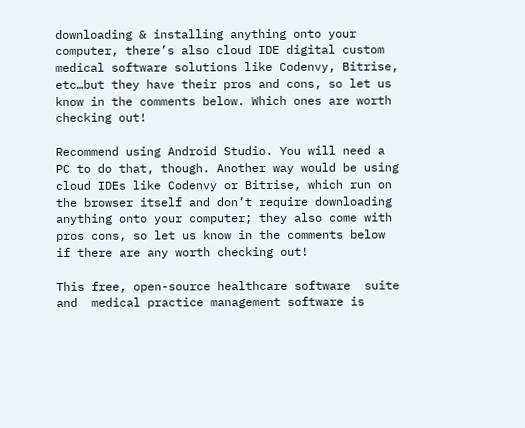downloading & installing anything onto your computer, there’s also cloud IDE digital custom medical software solutions like Codenvy, Bitrise, etc…but they have their pros and cons, so let us know in the comments below. Which ones are worth checking out!

Recommend using Android Studio. You will need a PC to do that, though. Another way would be using cloud IDEs like Codenvy or Bitrise, which run on the browser itself and don’t require downloading anything onto your computer; they also come with pros cons, so let us know in the comments below if there are any worth checking out!

This free, open-source healthcare software  suite and  medical practice management software is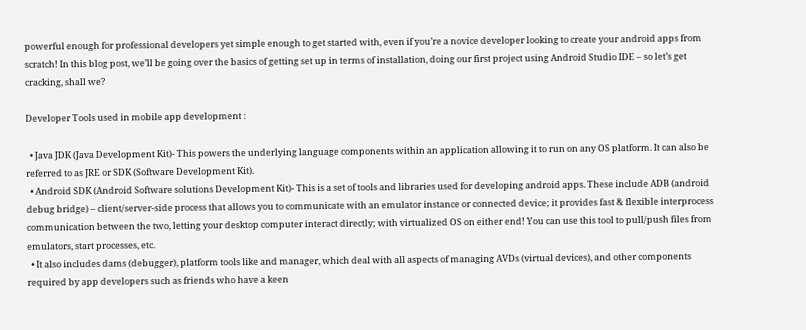powerful enough for professional developers yet simple enough to get started with, even if you’re a novice developer looking to create your android apps from scratch! In this blog post, we’ll be going over the basics of getting set up in terms of installation, doing our first project using Android Studio IDE – so let’s get cracking, shall we?

Developer Tools used in mobile app development :

  • Java JDK (Java Development Kit)- This powers the underlying language components within an application allowing it to run on any OS platform. It can also be referred to as JRE or SDK (Software Development Kit).
  • Android SDK (Android Software solutions Development Kit)- This is a set of tools and libraries used for developing android apps. These include ADB (android debug bridge) – client/server-side process that allows you to communicate with an emulator instance or connected device; it provides fast & flexible interprocess communication between the two, letting your desktop computer interact directly; with virtualized OS on either end! You can use this tool to pull/push files from emulators, start processes, etc.
  • It also includes dams (debugger), platform tools like and manager, which deal with all aspects of managing AVDs (virtual devices), and other components required by app developers such as friends who have a keen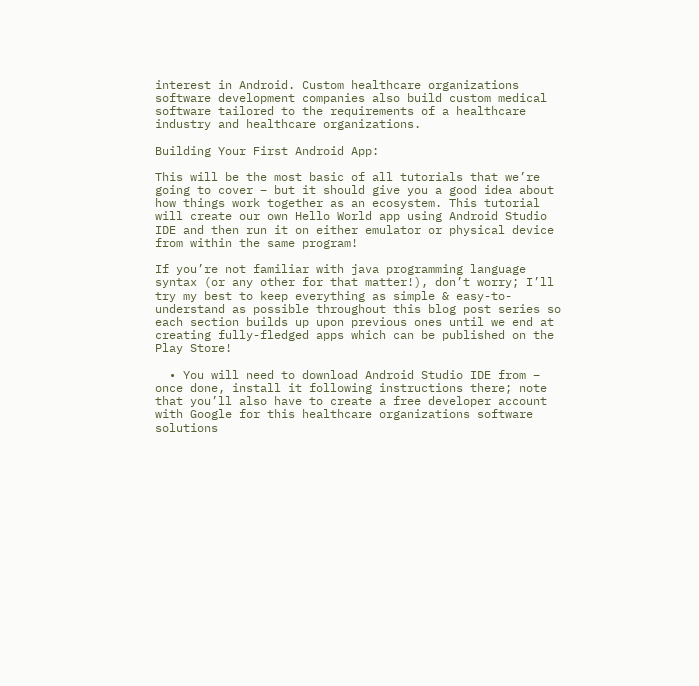interest in Android. Custom healthcare organizations software development companies also build custom medical software tailored to the requirements of a healthcare industry and healthcare organizations.

Building Your First Android App:

This will be the most basic of all tutorials that we’re going to cover – but it should give you a good idea about how things work together as an ecosystem. This tutorial will create our own Hello World app using Android Studio IDE and then run it on either emulator or physical device from within the same program!

If you’re not familiar with java programming language syntax (or any other for that matter!), don’t worry; I’ll try my best to keep everything as simple & easy-to-understand as possible throughout this blog post series so each section builds up upon previous ones until we end at creating fully-fledged apps which can be published on the Play Store!

  • You will need to download Android Studio IDE from – once done, install it following instructions there; note that you’ll also have to create a free developer account with Google for this healthcare organizations software solutions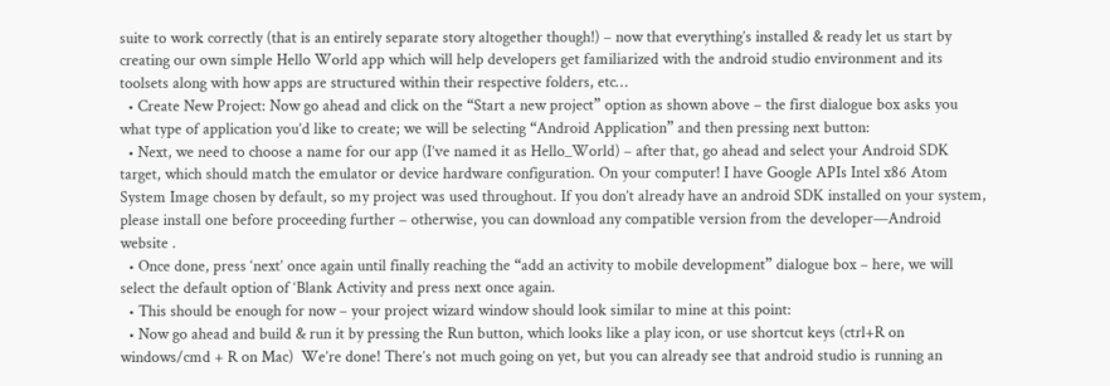suite to work correctly (that is an entirely separate story altogether though!) – now that everything’s installed & ready let us start by creating our own simple Hello World app which will help developers get familiarized with the android studio environment and its toolsets along with how apps are structured within their respective folders, etc…
  • Create New Project: Now go ahead and click on the “Start a new project” option as shown above – the first dialogue box asks you what type of application you’d like to create; we will be selecting “Android Application” and then pressing next button:
  • Next, we need to choose a name for our app (I’ve named it as Hello_World) – after that, go ahead and select your Android SDK target, which should match the emulator or device hardware configuration. On your computer! I have Google APIs Intel x86 Atom System Image chosen by default, so my project was used throughout. If you don’t already have an android SDK installed on your system, please install one before proceeding further – otherwise, you can download any compatible version from the developer—Android website .
  • Once done, press ‘next’ once again until finally reaching the “add an activity to mobile development” dialogue box – here, we will select the default option of ‘Blank Activity and press next once again.
  • This should be enough for now – your project wizard window should look similar to mine at this point:
  • Now go ahead and build & run it by pressing the Run button, which looks like a play icon, or use shortcut keys (ctrl+R on windows/cmd + R on Mac)  We’re done! There’s not much going on yet, but you can already see that android studio is running an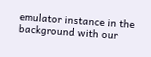emulator instance in the background with our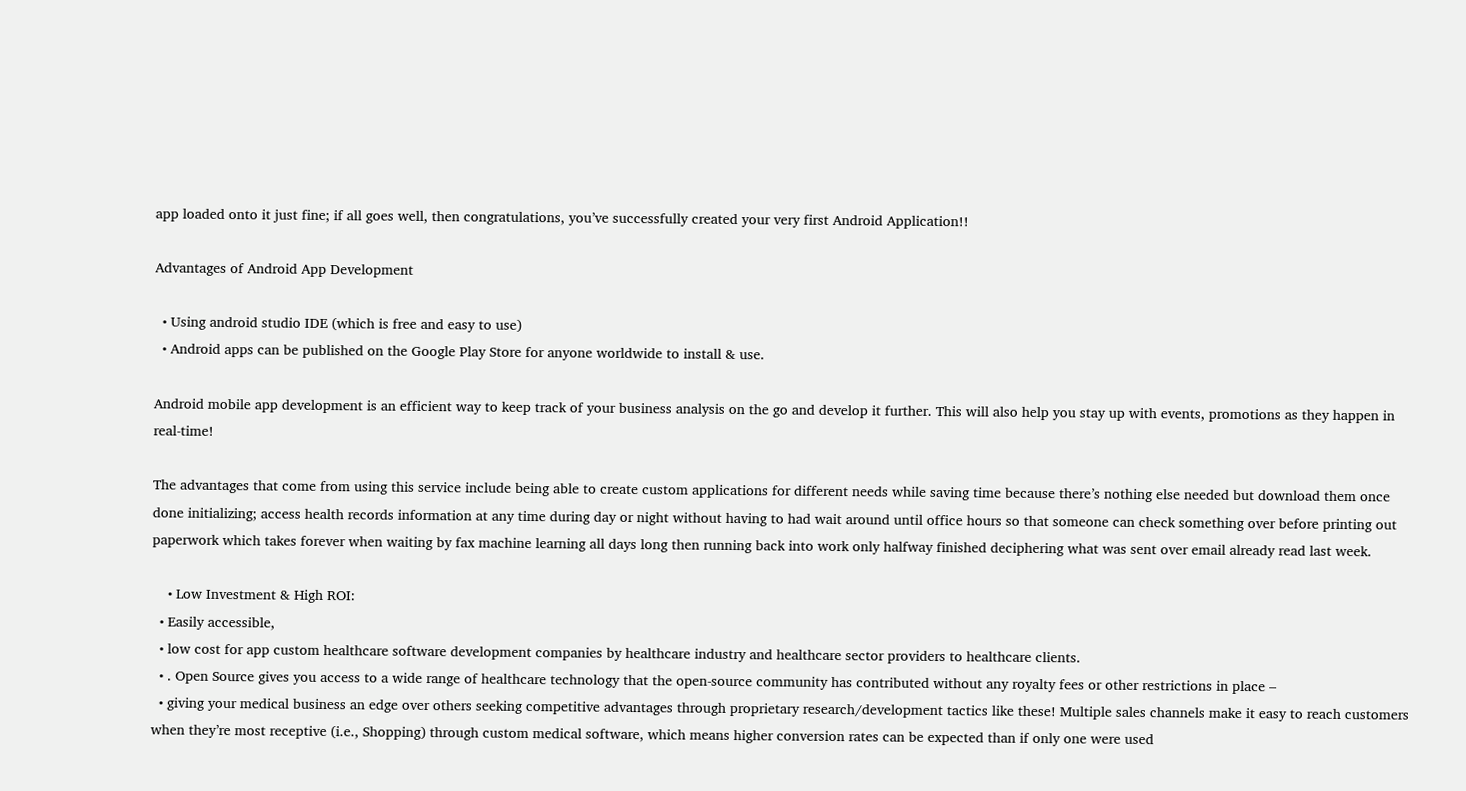app loaded onto it just fine; if all goes well, then congratulations, you’ve successfully created your very first Android Application!!

Advantages of Android App Development

  • Using android studio IDE (which is free and easy to use)
  • Android apps can be published on the Google Play Store for anyone worldwide to install & use.

Android mobile app development is an efficient way to keep track of your business analysis on the go and develop it further. This will also help you stay up with events, promotions as they happen in real-time!

The advantages that come from using this service include being able to create custom applications for different needs while saving time because there’s nothing else needed but download them once done initializing; access health records information at any time during day or night without having to had wait around until office hours so that someone can check something over before printing out paperwork which takes forever when waiting by fax machine learning all days long then running back into work only halfway finished deciphering what was sent over email already read last week.

    • Low Investment & High ROI:
  • Easily accessible,
  • low cost for app custom healthcare software development companies by healthcare industry and healthcare sector providers to healthcare clients.
  • . Open Source gives you access to a wide range of healthcare technology that the open-source community has contributed without any royalty fees or other restrictions in place –
  • giving your medical business an edge over others seeking competitive advantages through proprietary research/development tactics like these! Multiple sales channels make it easy to reach customers when they’re most receptive (i.e., Shopping) through custom medical software, which means higher conversion rates can be expected than if only one were used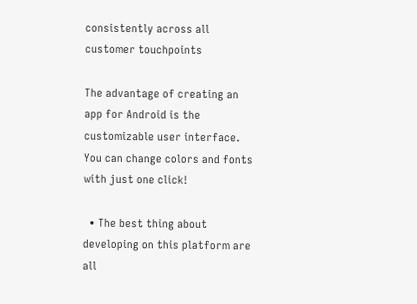consistently across all customer touchpoints

The advantage of creating an app for Android is the customizable user interface. You can change colors and fonts with just one click!

  • The best thing about developing on this platform are all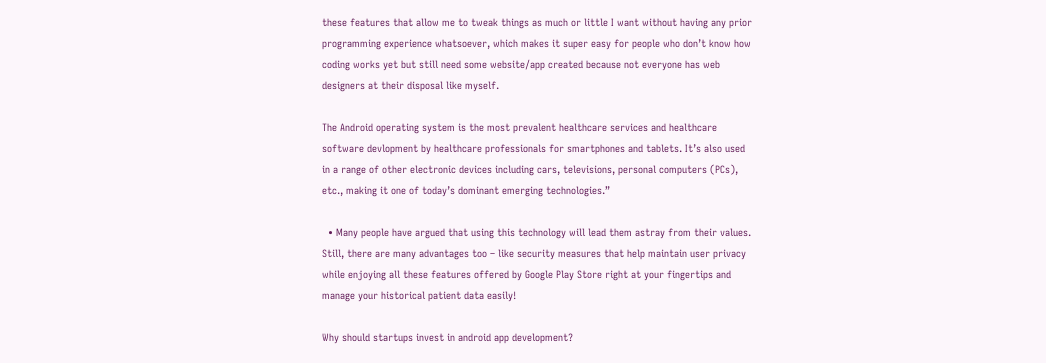these features that allow me to tweak things as much or little I want without having any prior programming experience whatsoever, which makes it super easy for people who don’t know how coding works yet but still need some website/app created because not everyone has web designers at their disposal like myself.

The Android operating system is the most prevalent healthcare services and healthcare software devlopment by healthcare professionals for smartphones and tablets. It’s also used in a range of other electronic devices including cars, televisions, personal computers (PCs), etc., making it one of today’s dominant emerging technologies.”

  • Many people have argued that using this technology will lead them astray from their values. Still, there are many advantages too – like security measures that help maintain user privacy while enjoying all these features offered by Google Play Store right at your fingertips and manage your historical patient data easily!

Why should startups invest in android app development?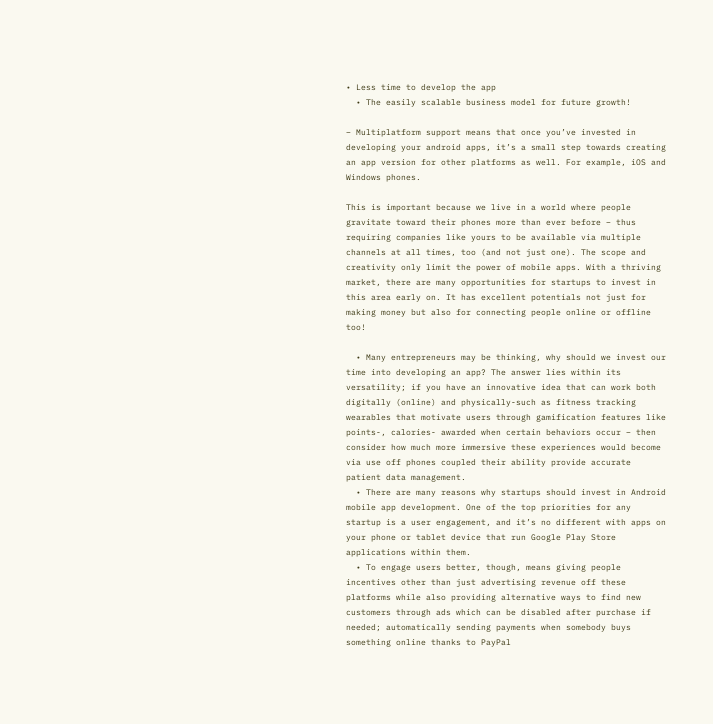• Less time to develop the app
  • The easily scalable business model for future growth!

– Multiplatform support means that once you’ve invested in developing your android apps, it’s a small step towards creating an app version for other platforms as well. For example, iOS and Windows phones.

This is important because we live in a world where people gravitate toward their phones more than ever before – thus requiring companies like yours to be available via multiple channels at all times, too (and not just one). The scope and creativity only limit the power of mobile apps. With a thriving market, there are many opportunities for startups to invest in this area early on. It has excellent potentials not just for making money but also for connecting people online or offline too!

  • Many entrepreneurs may be thinking, why should we invest our time into developing an app? The answer lies within its versatility; if you have an innovative idea that can work both digitally (online) and physically-such as fitness tracking wearables that motivate users through gamification features like points-, calories- awarded when certain behaviors occur – then consider how much more immersive these experiences would become via use off phones coupled their ability provide accurate patient data management.
  • There are many reasons why startups should invest in Android mobile app development. One of the top priorities for any startup is a user engagement, and it’s no different with apps on your phone or tablet device that run Google Play Store applications within them.
  • To engage users better, though, means giving people incentives other than just advertising revenue off these platforms while also providing alternative ways to find new customers through ads which can be disabled after purchase if needed; automatically sending payments when somebody buys something online thanks to PayPal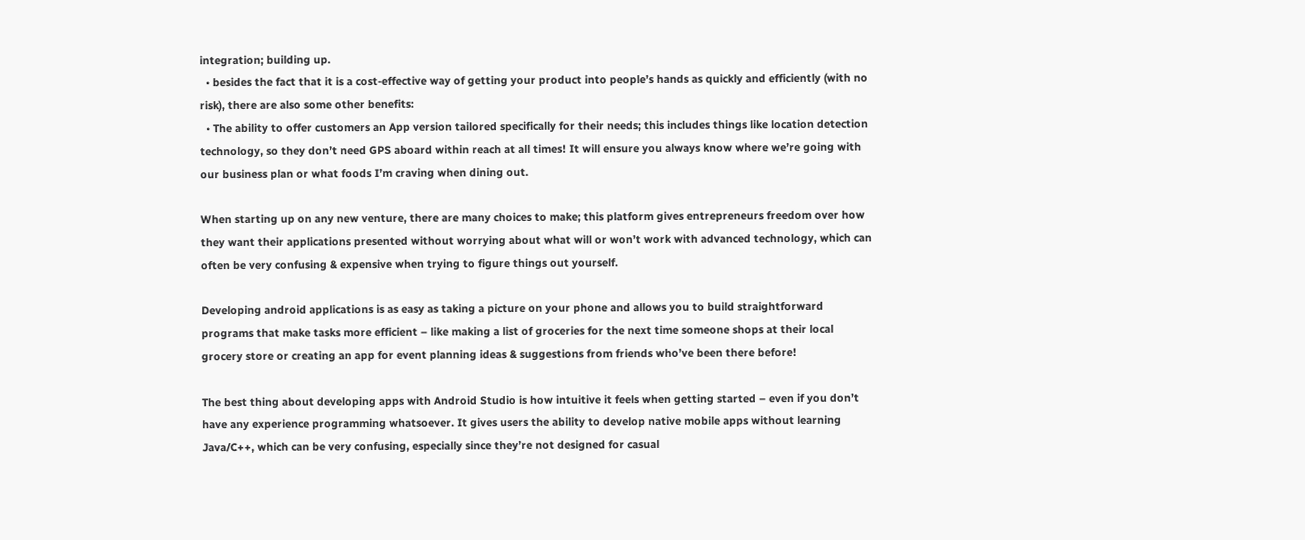integration; building up.
  • besides the fact that it is a cost-effective way of getting your product into people’s hands as quickly and efficiently (with no risk), there are also some other benefits:
  • The ability to offer customers an App version tailored specifically for their needs; this includes things like location detection technology, so they don’t need GPS aboard within reach at all times! It will ensure you always know where we’re going with our business plan or what foods I’m craving when dining out.

When starting up on any new venture, there are many choices to make; this platform gives entrepreneurs freedom over how they want their applications presented without worrying about what will or won’t work with advanced technology, which can often be very confusing & expensive when trying to figure things out yourself.

Developing android applications is as easy as taking a picture on your phone and allows you to build straightforward programs that make tasks more efficient – like making a list of groceries for the next time someone shops at their local grocery store or creating an app for event planning ideas & suggestions from friends who’ve been there before!

The best thing about developing apps with Android Studio is how intuitive it feels when getting started – even if you don’t have any experience programming whatsoever. It gives users the ability to develop native mobile apps without learning Java/C++, which can be very confusing, especially since they’re not designed for casual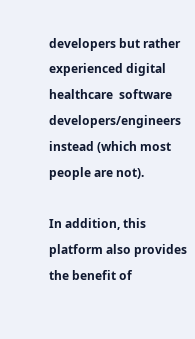developers but rather experienced digital healthcare  software developers/engineers instead (which most people are not).

In addition, this platform also provides the benefit of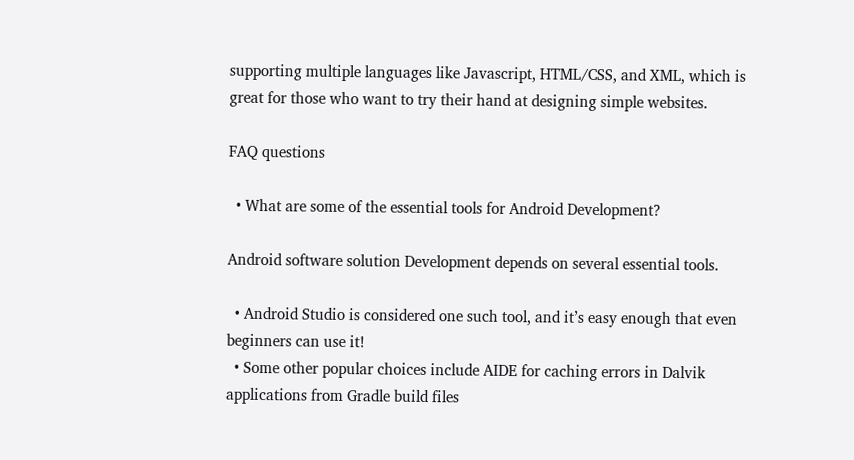supporting multiple languages like Javascript, HTML/CSS, and XML, which is great for those who want to try their hand at designing simple websites.

FAQ questions

  • What are some of the essential tools for Android Development?

Android software solution Development depends on several essential tools.

  • Android Studio is considered one such tool, and it’s easy enough that even beginners can use it!
  • Some other popular choices include AIDE for caching errors in Dalvik applications from Gradle build files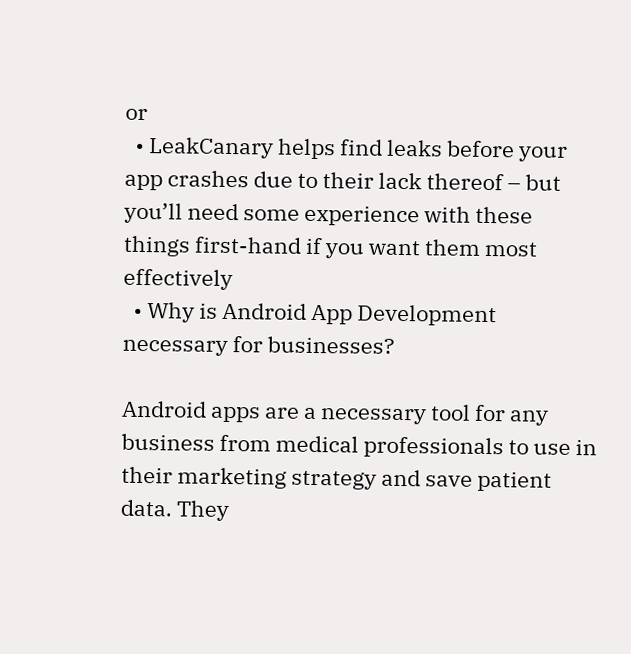or
  • LeakCanary helps find leaks before your app crashes due to their lack thereof – but you’ll need some experience with these things first-hand if you want them most effectively
  • Why is Android App Development necessary for businesses?

Android apps are a necessary tool for any business from medical professionals to use in their marketing strategy and save patient data. They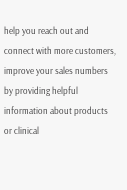help you reach out and connect with more customers, improve your sales numbers by providing helpful information about products or clinical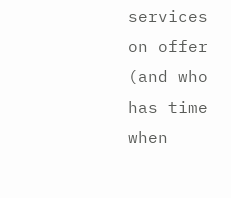services on offer (and who has time when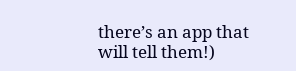there’s an app that will tell them!)